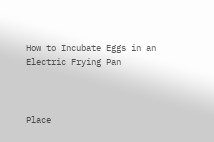How to Incubate Eggs in an Electric Frying Pan



Place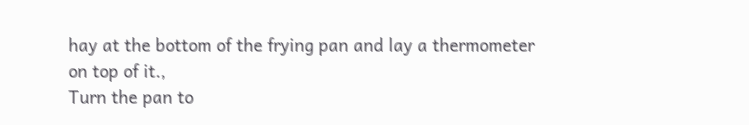hay at the bottom of the frying pan and lay a thermometer on top of it.,
Turn the pan to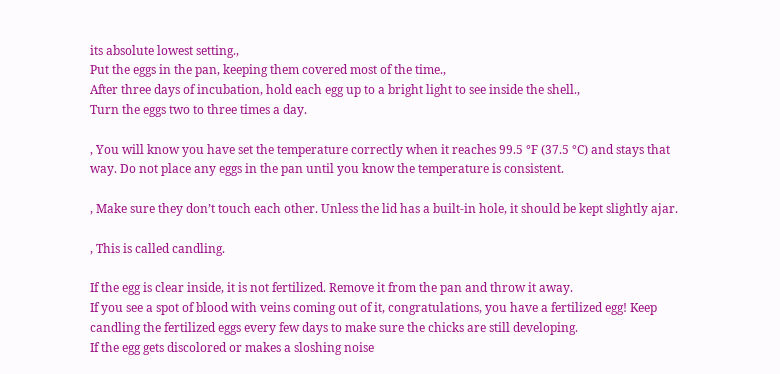its absolute lowest setting.,
Put the eggs in the pan, keeping them covered most of the time.,
After three days of incubation, hold each egg up to a bright light to see inside the shell.,
Turn the eggs two to three times a day.

, You will know you have set the temperature correctly when it reaches 99.5 °F (37.5 °C) and stays that way. Do not place any eggs in the pan until you know the temperature is consistent.

, Make sure they don’t touch each other. Unless the lid has a built-in hole, it should be kept slightly ajar.

, This is called candling.

If the egg is clear inside, it is not fertilized. Remove it from the pan and throw it away.
If you see a spot of blood with veins coming out of it, congratulations, you have a fertilized egg! Keep candling the fertilized eggs every few days to make sure the chicks are still developing.
If the egg gets discolored or makes a sloshing noise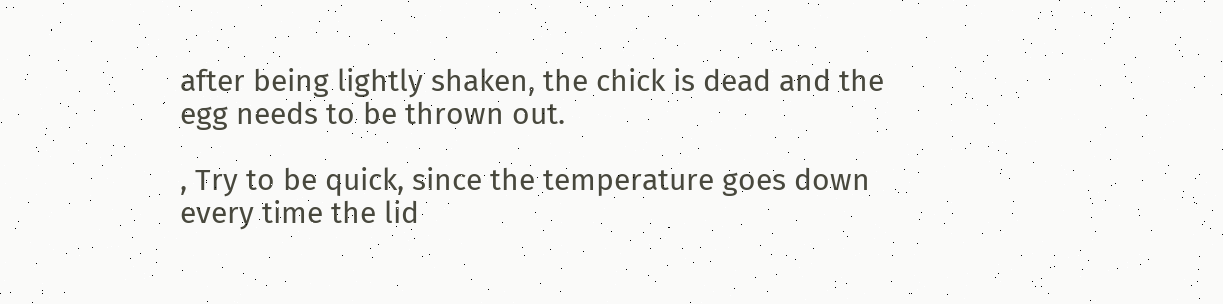after being lightly shaken, the chick is dead and the egg needs to be thrown out.

, Try to be quick, since the temperature goes down every time the lid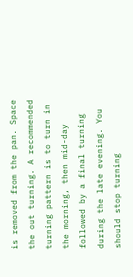is removed from the pan. Space the out turning. A recommended turning pattern is to turn in the morning, then mid-day followed by a final turning during the late evening. You should stop turning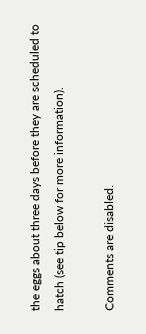the eggs about three days before they are scheduled to hatch (see tip below for more information).

Comments are disabled.